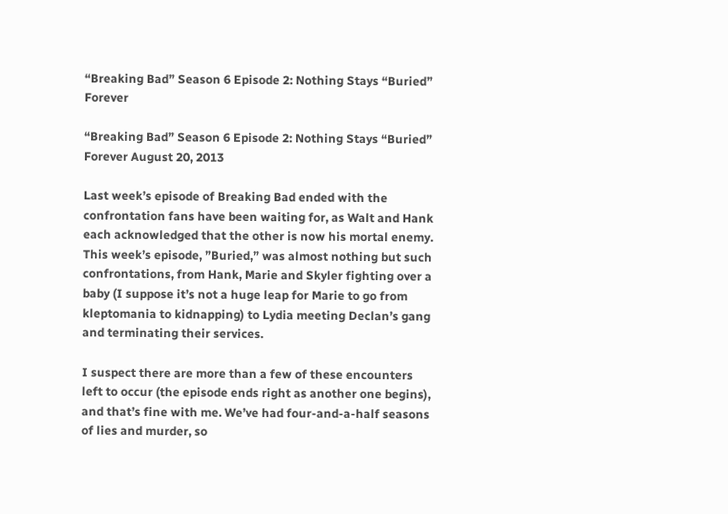“Breaking Bad” Season 6 Episode 2: Nothing Stays “Buried” Forever

“Breaking Bad” Season 6 Episode 2: Nothing Stays “Buried” Forever August 20, 2013

Last week’s episode of Breaking Bad ended with the confrontation fans have been waiting for, as Walt and Hank each acknowledged that the other is now his mortal enemy. This week’s episode, ”Buried,” was almost nothing but such confrontations, from Hank, Marie and Skyler fighting over a baby (I suppose it’s not a huge leap for Marie to go from kleptomania to kidnapping) to Lydia meeting Declan’s gang and terminating their services.

I suspect there are more than a few of these encounters left to occur (the episode ends right as another one begins), and that’s fine with me. We’ve had four-and-a-half seasons of lies and murder, so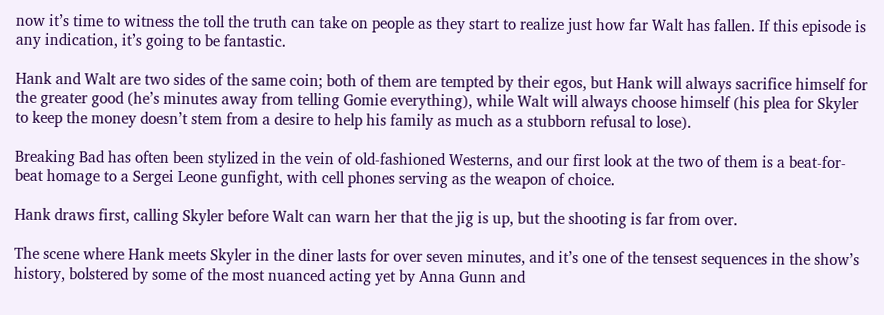now it’s time to witness the toll the truth can take on people as they start to realize just how far Walt has fallen. If this episode is any indication, it’s going to be fantastic.

Hank and Walt are two sides of the same coin; both of them are tempted by their egos, but Hank will always sacrifice himself for the greater good (he’s minutes away from telling Gomie everything), while Walt will always choose himself (his plea for Skyler to keep the money doesn’t stem from a desire to help his family as much as a stubborn refusal to lose).

Breaking Bad has often been stylized in the vein of old-fashioned Westerns, and our first look at the two of them is a beat-for-beat homage to a Sergei Leone gunfight, with cell phones serving as the weapon of choice.

Hank draws first, calling Skyler before Walt can warn her that the jig is up, but the shooting is far from over.

The scene where Hank meets Skyler in the diner lasts for over seven minutes, and it’s one of the tensest sequences in the show’s history, bolstered by some of the most nuanced acting yet by Anna Gunn and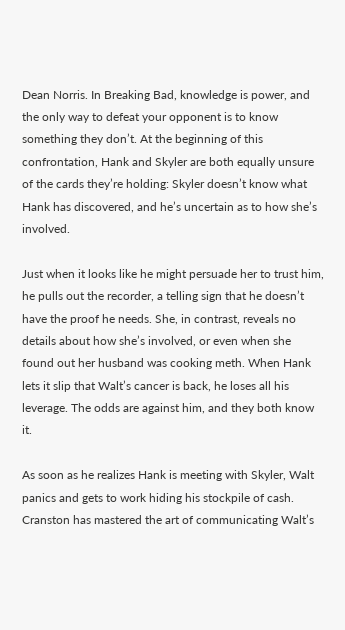Dean Norris. In Breaking Bad, knowledge is power, and the only way to defeat your opponent is to know something they don’t. At the beginning of this confrontation, Hank and Skyler are both equally unsure of the cards they’re holding: Skyler doesn’t know what Hank has discovered, and he’s uncertain as to how she’s involved.

Just when it looks like he might persuade her to trust him, he pulls out the recorder, a telling sign that he doesn’t have the proof he needs. She, in contrast, reveals no details about how she’s involved, or even when she found out her husband was cooking meth. When Hank lets it slip that Walt’s cancer is back, he loses all his leverage. The odds are against him, and they both know it.

As soon as he realizes Hank is meeting with Skyler, Walt panics and gets to work hiding his stockpile of cash.  Cranston has mastered the art of communicating Walt’s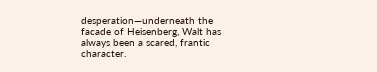desperation—underneath the facade of Heisenberg, Walt has always been a scared, frantic character.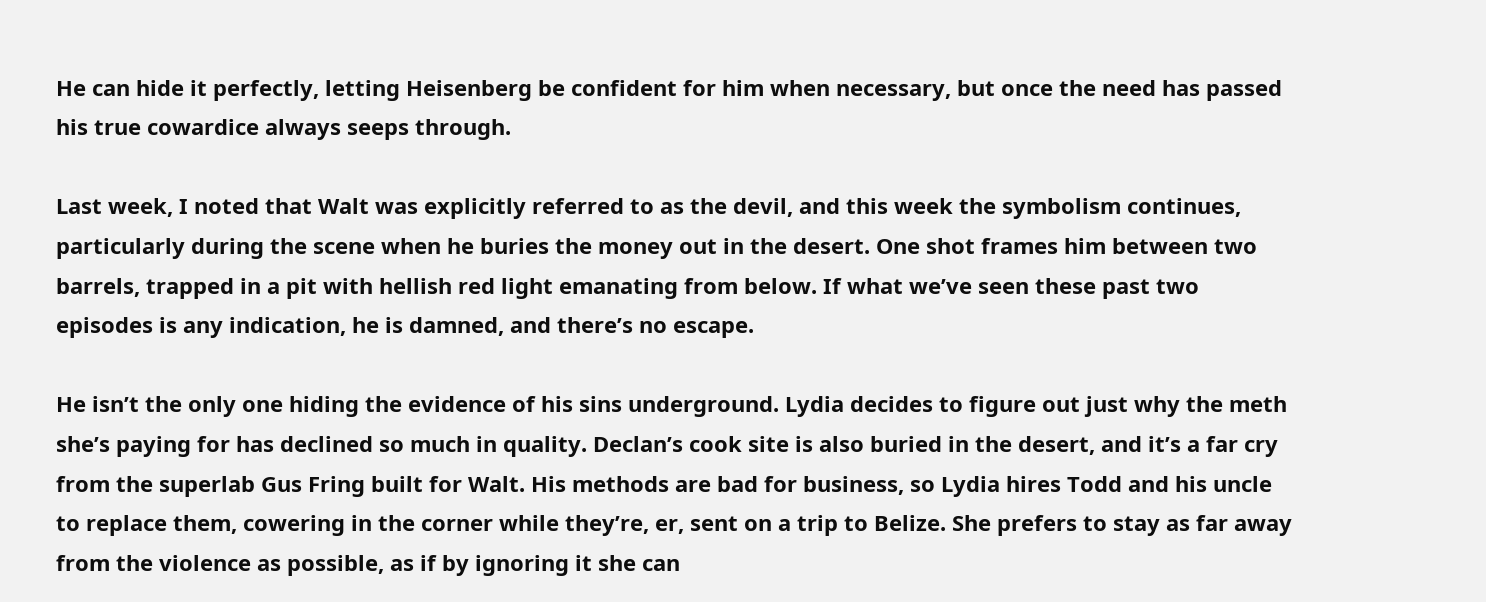He can hide it perfectly, letting Heisenberg be confident for him when necessary, but once the need has passed his true cowardice always seeps through.

Last week, I noted that Walt was explicitly referred to as the devil, and this week the symbolism continues, particularly during the scene when he buries the money out in the desert. One shot frames him between two barrels, trapped in a pit with hellish red light emanating from below. If what we’ve seen these past two episodes is any indication, he is damned, and there’s no escape.

He isn’t the only one hiding the evidence of his sins underground. Lydia decides to figure out just why the meth she’s paying for has declined so much in quality. Declan’s cook site is also buried in the desert, and it’s a far cry from the superlab Gus Fring built for Walt. His methods are bad for business, so Lydia hires Todd and his uncle to replace them, cowering in the corner while they’re, er, sent on a trip to Belize. She prefers to stay as far away from the violence as possible, as if by ignoring it she can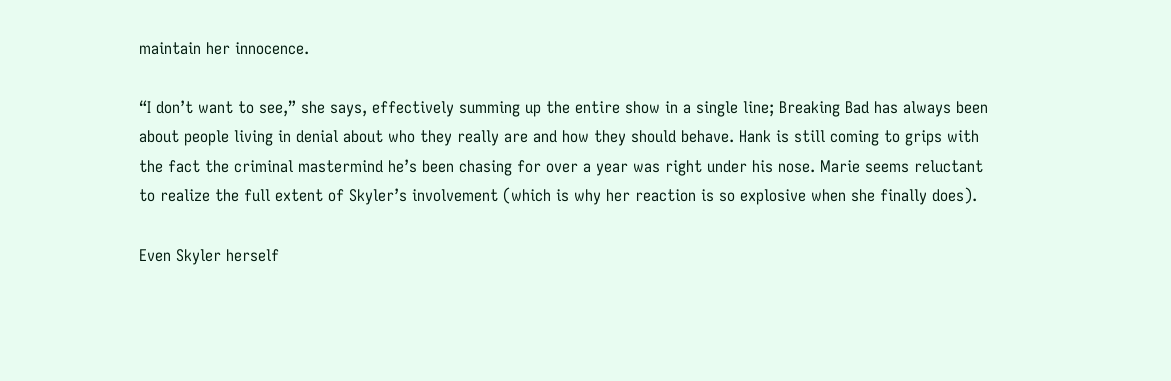maintain her innocence.

“I don’t want to see,” she says, effectively summing up the entire show in a single line; Breaking Bad has always been about people living in denial about who they really are and how they should behave. Hank is still coming to grips with the fact the criminal mastermind he’s been chasing for over a year was right under his nose. Marie seems reluctant to realize the full extent of Skyler’s involvement (which is why her reaction is so explosive when she finally does).

Even Skyler herself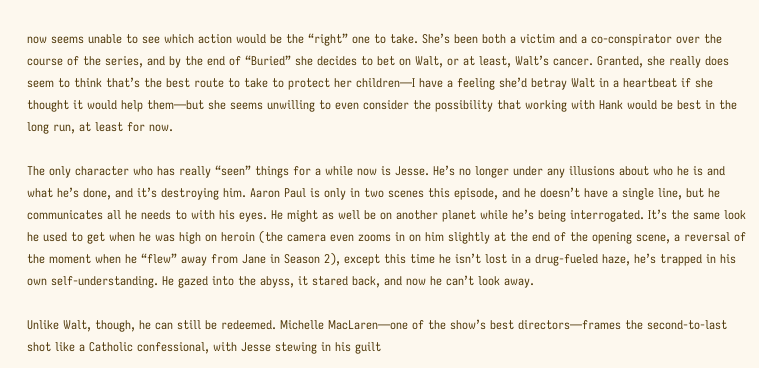now seems unable to see which action would be the “right” one to take. She’s been both a victim and a co-conspirator over the course of the series, and by the end of “Buried” she decides to bet on Walt, or at least, Walt’s cancer. Granted, she really does seem to think that’s the best route to take to protect her children—I have a feeling she’d betray Walt in a heartbeat if she thought it would help them—but she seems unwilling to even consider the possibility that working with Hank would be best in the long run, at least for now.

The only character who has really “seen” things for a while now is Jesse. He’s no longer under any illusions about who he is and what he’s done, and it’s destroying him. Aaron Paul is only in two scenes this episode, and he doesn’t have a single line, but he communicates all he needs to with his eyes. He might as well be on another planet while he’s being interrogated. It’s the same look he used to get when he was high on heroin (the camera even zooms in on him slightly at the end of the opening scene, a reversal of the moment when he “flew” away from Jane in Season 2), except this time he isn’t lost in a drug-fueled haze, he’s trapped in his own self-understanding. He gazed into the abyss, it stared back, and now he can’t look away.

Unlike Walt, though, he can still be redeemed. Michelle MacLaren—one of the show’s best directors—frames the second-to-last shot like a Catholic confessional, with Jesse stewing in his guilt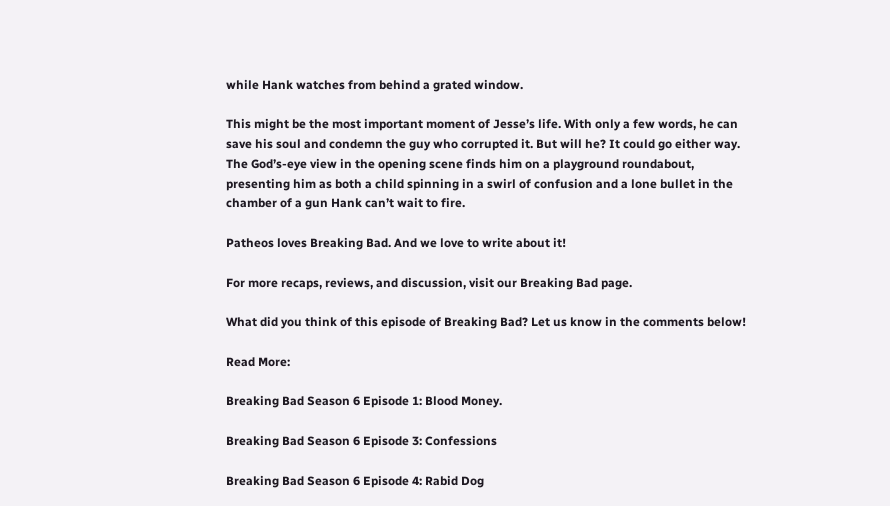while Hank watches from behind a grated window.

This might be the most important moment of Jesse’s life. With only a few words, he can save his soul and condemn the guy who corrupted it. But will he? It could go either way. The God’s-eye view in the opening scene finds him on a playground roundabout, presenting him as both a child spinning in a swirl of confusion and a lone bullet in the chamber of a gun Hank can’t wait to fire.

Patheos loves Breaking Bad. And we love to write about it!

For more recaps, reviews, and discussion, visit our Breaking Bad page.

What did you think of this episode of Breaking Bad? Let us know in the comments below!

Read More:

Breaking Bad Season 6 Episode 1: Blood Money.

Breaking Bad Season 6 Episode 3: Confessions

Breaking Bad Season 6 Episode 4: Rabid Dog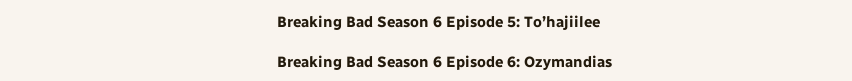Breaking Bad Season 6 Episode 5: To’hajiilee

Breaking Bad Season 6 Episode 6: Ozymandias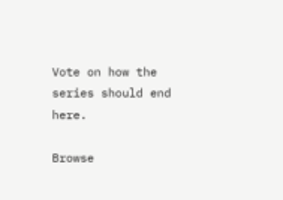Vote on how the series should end here.

Browse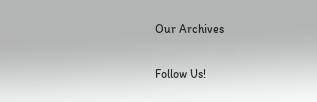Our Archives

Follow Us!